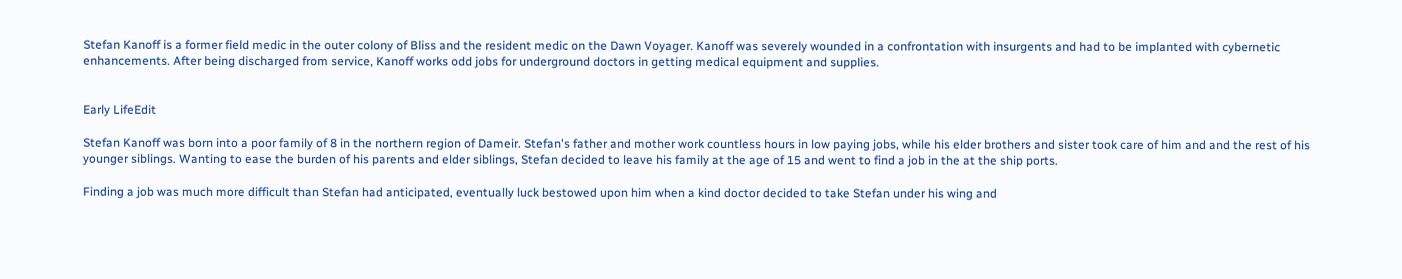Stefan Kanoff is a former field medic in the outer colony of Bliss and the resident medic on the Dawn Voyager. Kanoff was severely wounded in a confrontation with insurgents and had to be implanted with cybernetic enhancements. After being discharged from service, Kanoff works odd jobs for underground doctors in getting medical equipment and supplies.


Early LifeEdit

Stefan Kanoff was born into a poor family of 8 in the northern region of Dameir. Stefan's father and mother work countless hours in low paying jobs, while his elder brothers and sister took care of him and and the rest of his younger siblings. Wanting to ease the burden of his parents and elder siblings, Stefan decided to leave his family at the age of 15 and went to find a job in the at the ship ports.

Finding a job was much more difficult than Stefan had anticipated, eventually luck bestowed upon him when a kind doctor decided to take Stefan under his wing and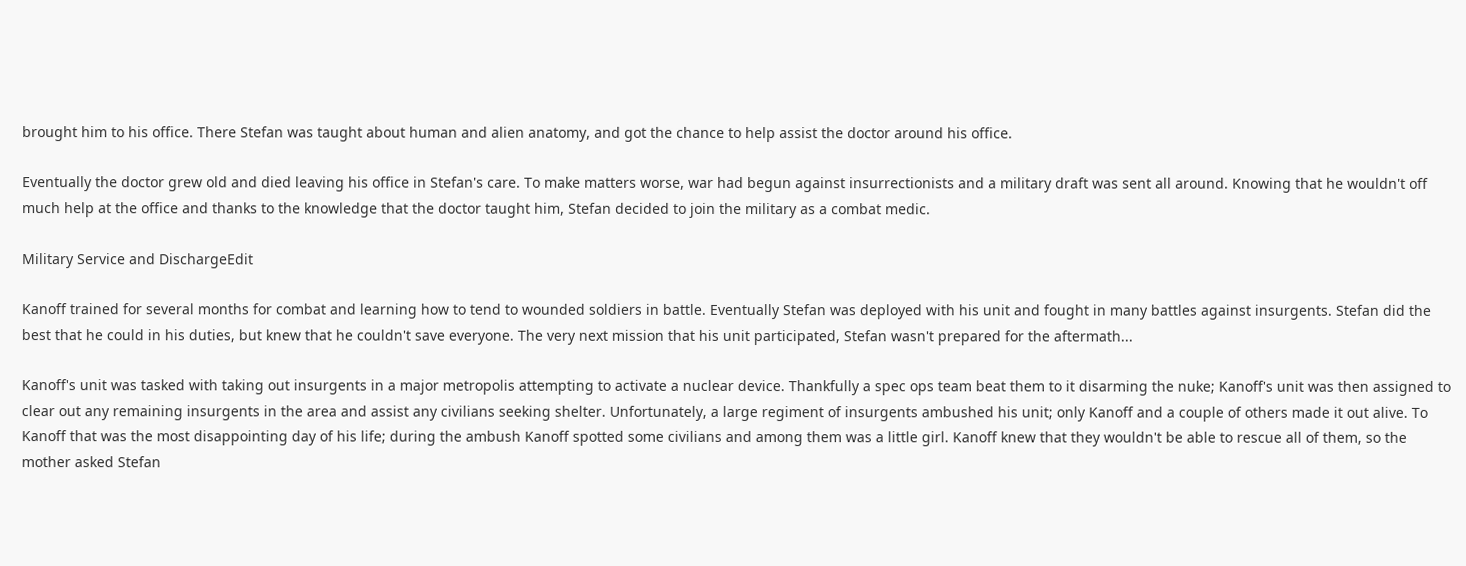brought him to his office. There Stefan was taught about human and alien anatomy, and got the chance to help assist the doctor around his office.

Eventually the doctor grew old and died leaving his office in Stefan's care. To make matters worse, war had begun against insurrectionists and a military draft was sent all around. Knowing that he wouldn't off much help at the office and thanks to the knowledge that the doctor taught him, Stefan decided to join the military as a combat medic.

Military Service and DischargeEdit

Kanoff trained for several months for combat and learning how to tend to wounded soldiers in battle. Eventually Stefan was deployed with his unit and fought in many battles against insurgents. Stefan did the best that he could in his duties, but knew that he couldn't save everyone. The very next mission that his unit participated, Stefan wasn't prepared for the aftermath...

Kanoff's unit was tasked with taking out insurgents in a major metropolis attempting to activate a nuclear device. Thankfully a spec ops team beat them to it disarming the nuke; Kanoff's unit was then assigned to clear out any remaining insurgents in the area and assist any civilians seeking shelter. Unfortunately, a large regiment of insurgents ambushed his unit; only Kanoff and a couple of others made it out alive. To Kanoff that was the most disappointing day of his life; during the ambush Kanoff spotted some civilians and among them was a little girl. Kanoff knew that they wouldn't be able to rescue all of them, so the mother asked Stefan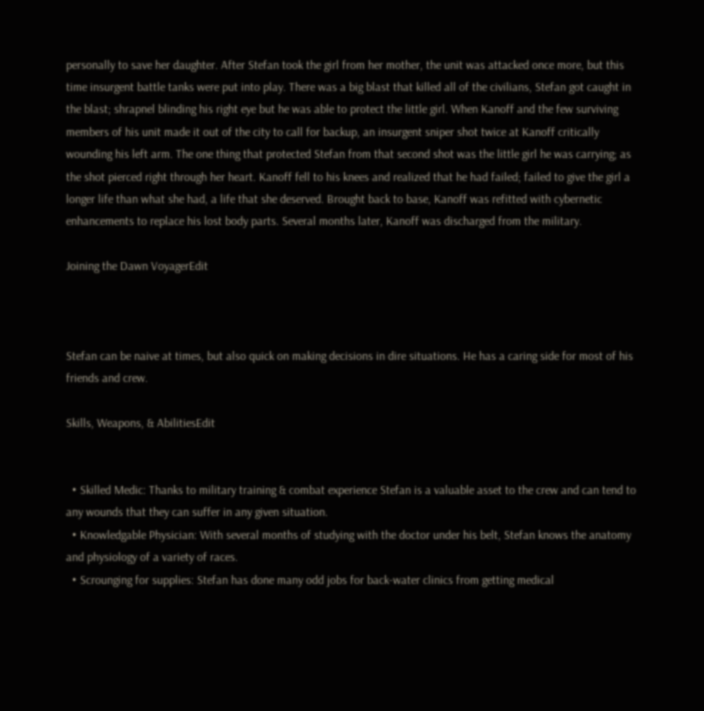personally to save her daughter. After Stefan took the girl from her mother, the unit was attacked once more, but this time insurgent battle tanks were put into play. There was a big blast that killed all of the civilians, Stefan got caught in the blast; shrapnel blinding his right eye but he was able to protect the little girl. When Kanoff and the few surviving members of his unit made it out of the city to call for backup, an insurgent sniper shot twice at Kanoff critically wounding his left arm. The one thing that protected Stefan from that second shot was the little girl he was carrying; as the shot pierced right through her heart. Kanoff fell to his knees and realized that he had failed; failed to give the girl a longer life than what she had, a life that she deserved. Brought back to base, Kanoff was refitted with cybernetic enhancements to replace his lost body parts. Several months later, Kanoff was discharged from the military.

Joining the Dawn VoyagerEdit



Stefan can be naive at times, but also quick on making decisions in dire situations. He has a caring side for most of his friends and crew.

Skills, Weapons, & AbilitiesEdit


  • Skilled Medic: Thanks to military training & combat experience Stefan is a valuable asset to the crew and can tend to any wounds that they can suffer in any given situation.
  • Knowledgable Physician: With several months of studying with the doctor under his belt, Stefan knows the anatomy and physiology of a variety of races.
  • Scrounging for supplies: Stefan has done many odd jobs for back-water clinics from getting medical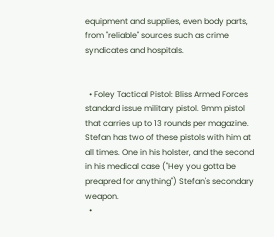equipment and supplies, even body parts, from "reliable" sources such as crime syndicates and hospitals.


  • Foley Tactical Pistol: Bliss Armed Forces standard issue military pistol. 9mm pistol that carries up to 13 rounds per magazine. Stefan has two of these pistols with him at all times. One in his holster, and the second in his medical case ("Hey you gotta be preapred for anything") Stefan's secondary weapon.
  •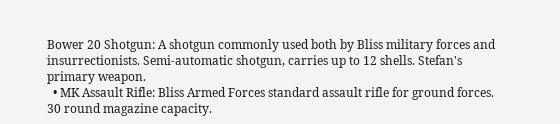Bower 20 Shotgun: A shotgun commonly used both by Bliss military forces and insurrectionists. Semi-automatic shotgun, carries up to 12 shells. Stefan's primary weapon.
  • MK Assault Rifle: Bliss Armed Forces standard assault rifle for ground forces. 30 round magazine capacity.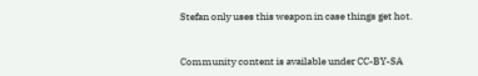Stefan only uses this weapon in case things get hot.


Community content is available under CC-BY-SA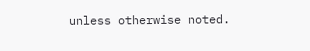unless otherwise noted.